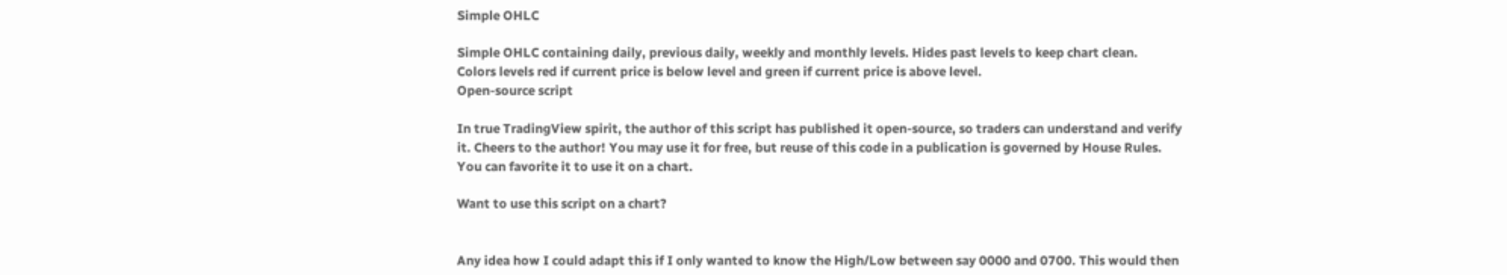Simple OHLC

Simple OHLC containing daily, previous daily, weekly and monthly levels. Hides past levels to keep chart clean.
Colors levels red if current price is below level and green if current price is above level.
Open-source script

In true TradingView spirit, the author of this script has published it open-source, so traders can understand and verify it. Cheers to the author! You may use it for free, but reuse of this code in a publication is governed by House Rules. You can favorite it to use it on a chart.

Want to use this script on a chart?


Any idea how I could adapt this if I only wanted to know the High/Low between say 0000 and 0700. This would then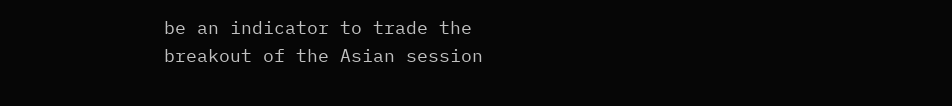be an indicator to trade the breakout of the Asian session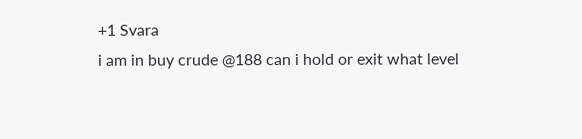+1 Svara
i am in buy crude @188 can i hold or exit what level